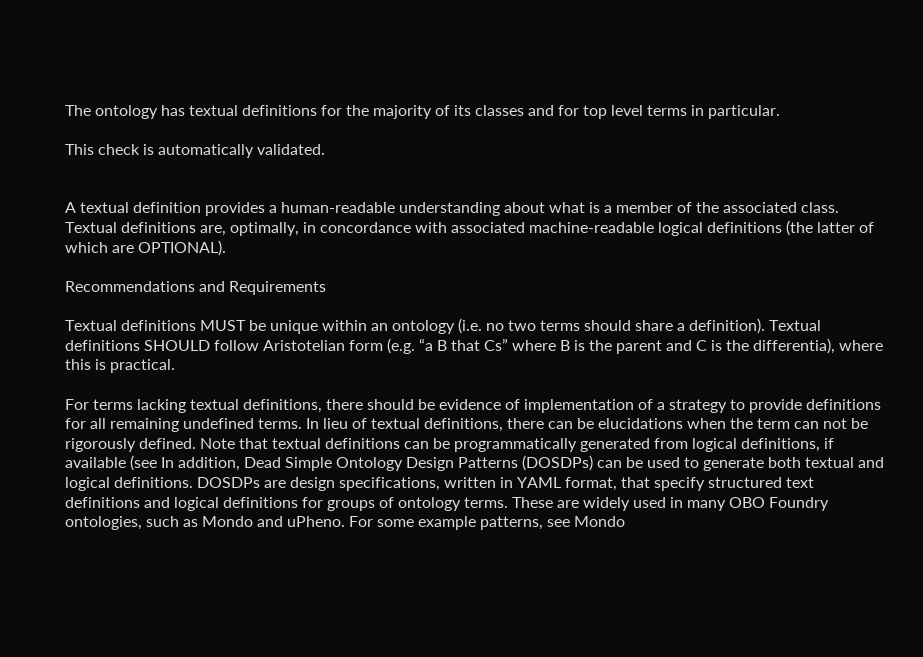The ontology has textual definitions for the majority of its classes and for top level terms in particular.

This check is automatically validated.


A textual definition provides a human-readable understanding about what is a member of the associated class. Textual definitions are, optimally, in concordance with associated machine-readable logical definitions (the latter of which are OPTIONAL).

Recommendations and Requirements

Textual definitions MUST be unique within an ontology (i.e. no two terms should share a definition). Textual definitions SHOULD follow Aristotelian form (e.g. “a B that Cs” where B is the parent and C is the differentia), where this is practical.

For terms lacking textual definitions, there should be evidence of implementation of a strategy to provide definitions for all remaining undefined terms. In lieu of textual definitions, there can be elucidations when the term can not be rigorously defined. Note that textual definitions can be programmatically generated from logical definitions, if available (see In addition, Dead Simple Ontology Design Patterns (DOSDPs) can be used to generate both textual and logical definitions. DOSDPs are design specifications, written in YAML format, that specify structured text definitions and logical definitions for groups of ontology terms. These are widely used in many OBO Foundry ontologies, such as Mondo and uPheno. For some example patterns, see Mondo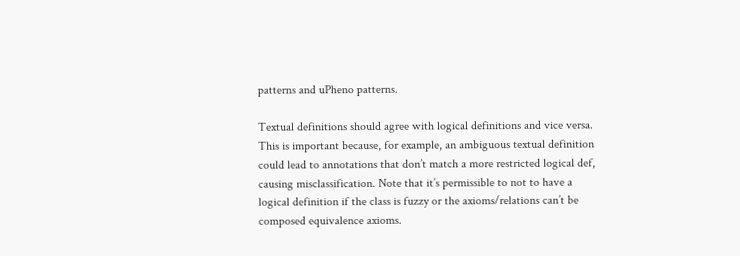patterns and uPheno patterns.

Textual definitions should agree with logical definitions and vice versa. This is important because, for example, an ambiguous textual definition could lead to annotations that don’t match a more restricted logical def, causing misclassification. Note that it’s permissible to not to have a logical definition if the class is fuzzy or the axioms/relations can’t be composed equivalence axioms.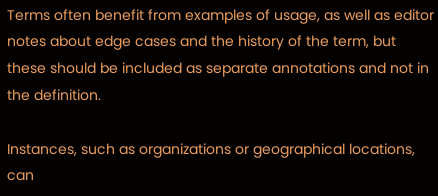Terms often benefit from examples of usage, as well as editor notes about edge cases and the history of the term, but these should be included as separate annotations and not in the definition.

Instances, such as organizations or geographical locations, can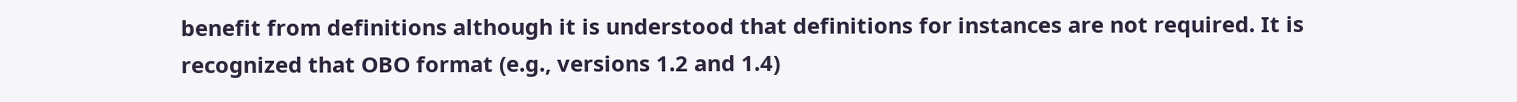benefit from definitions although it is understood that definitions for instances are not required. It is recognized that OBO format (e.g., versions 1.2 and 1.4)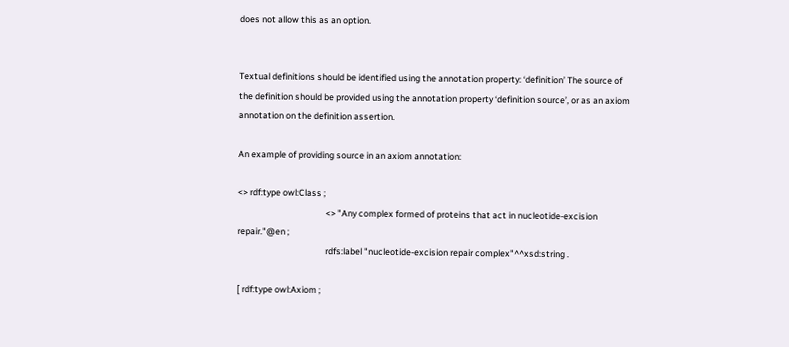does not allow this as an option.


Textual definitions should be identified using the annotation property: ‘definition’ The source of the definition should be provided using the annotation property ‘definition source’, or as an axiom annotation on the definition assertion.

An example of providing source in an axiom annotation:

<> rdf:type owl:Class ;
                                            <> "Any complex formed of proteins that act in nucleotide-excision repair."@en ;
                                            rdfs:label "nucleotide-excision repair complex"^^xsd:string .

[ rdf:type owl:Axiom ;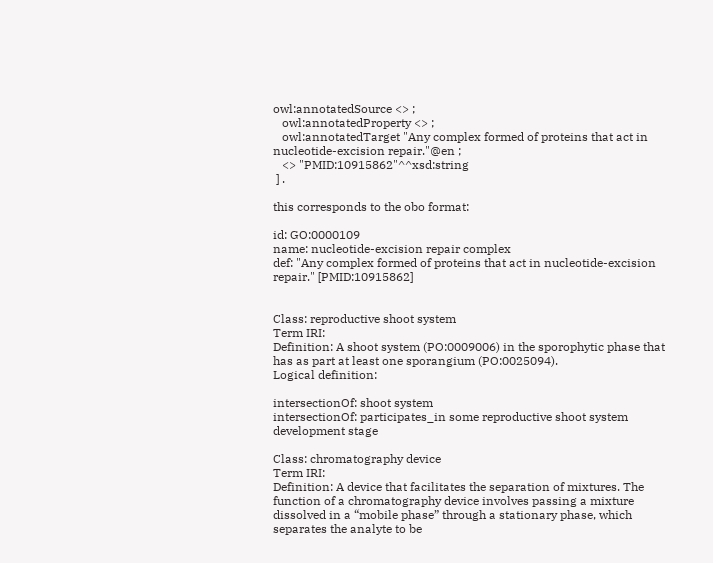owl:annotatedSource <> ;
   owl:annotatedProperty <> ;
   owl:annotatedTarget "Any complex formed of proteins that act in nucleotide-excision repair."@en ;
   <> "PMID:10915862"^^xsd:string
 ] .

this corresponds to the obo format:

id: GO:0000109
name: nucleotide-excision repair complex
def: "Any complex formed of proteins that act in nucleotide-excision repair." [PMID:10915862]


Class: reproductive shoot system
Term IRI:
Definition: A shoot system (PO:0009006) in the sporophytic phase that has as part at least one sporangium (PO:0025094).
Logical definition:

intersectionOf: shoot system
intersectionOf: participates_in some reproductive shoot system development stage

Class: chromatography device
Term IRI:
Definition: A device that facilitates the separation of mixtures. The function of a chromatography device involves passing a mixture dissolved in a “mobile phase” through a stationary phase, which separates the analyte to be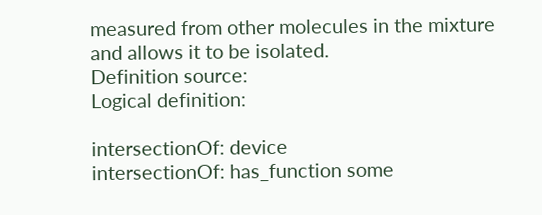measured from other molecules in the mixture and allows it to be isolated.
Definition source:
Logical definition:

intersectionOf: device
intersectionOf: has_function some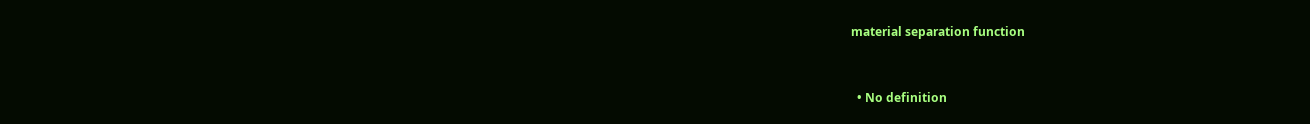material separation function


  • No definition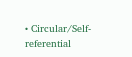• Circular/Self-referential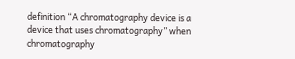definition “A chromatography device is a device that uses chromatography” when chromatography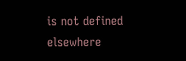is not defined elsewhere